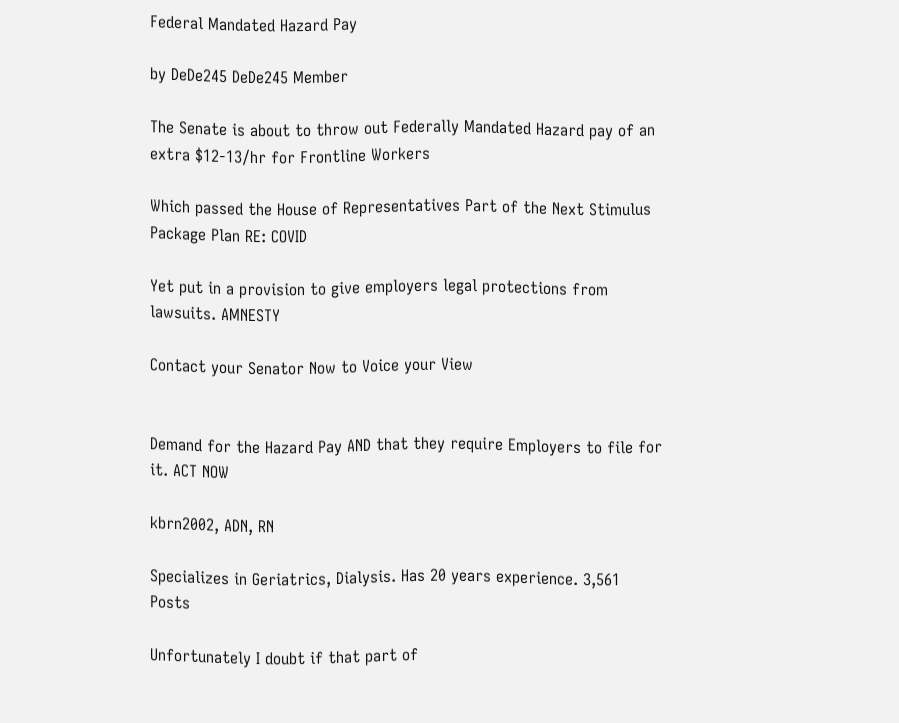Federal Mandated Hazard Pay

by DeDe245 DeDe245 Member

The Senate is about to throw out Federally Mandated Hazard pay of an extra $12-13/hr for Frontline Workers

Which passed the House of Representatives Part of the Next Stimulus Package Plan RE: COVID

Yet put in a provision to give employers legal protections from lawsuits. AMNESTY

Contact your Senator Now to Voice your View


Demand for the Hazard Pay AND that they require Employers to file for it. ACT NOW

kbrn2002, ADN, RN

Specializes in Geriatrics, Dialysis. Has 20 years experience. 3,561 Posts

Unfortunately I doubt if that part of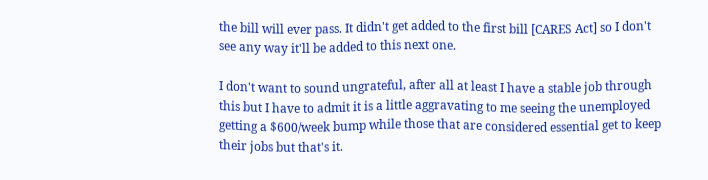the bill will ever pass. It didn't get added to the first bill [CARES Act] so I don't see any way it'll be added to this next one.

I don't want to sound ungrateful, after all at least I have a stable job through this but I have to admit it is a little aggravating to me seeing the unemployed getting a $600/week bump while those that are considered essential get to keep their jobs but that's it.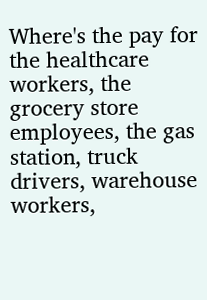Where's the pay for the healthcare workers, the grocery store employees, the gas station, truck drivers, warehouse workers,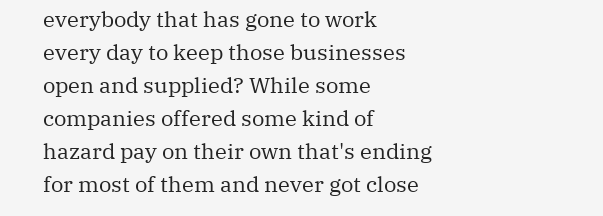everybody that has gone to work every day to keep those businesses open and supplied? While some companies offered some kind of hazard pay on their own that's ending for most of them and never got close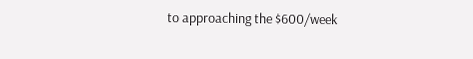to approaching the $600/week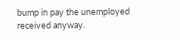bump in pay the unemployed received anyway.